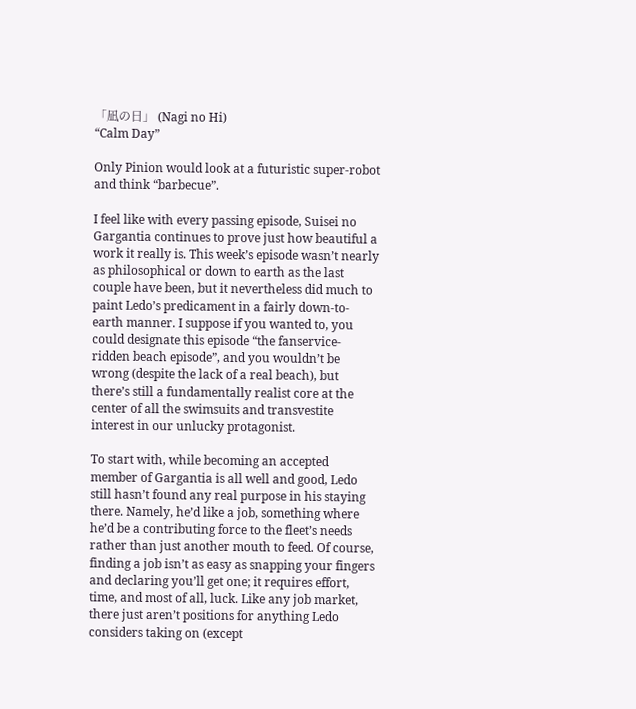「凪の日」 (Nagi no Hi)
“Calm Day”

Only Pinion would look at a futuristic super-robot and think “barbecue”.

I feel like with every passing episode, Suisei no Gargantia continues to prove just how beautiful a work it really is. This week’s episode wasn’t nearly as philosophical or down to earth as the last couple have been, but it nevertheless did much to paint Ledo’s predicament in a fairly down-to-earth manner. I suppose if you wanted to, you could designate this episode “the fanservice-ridden beach episode”, and you wouldn’t be wrong (despite the lack of a real beach), but there’s still a fundamentally realist core at the center of all the swimsuits and transvestite interest in our unlucky protagonist.

To start with, while becoming an accepted member of Gargantia is all well and good, Ledo still hasn’t found any real purpose in his staying there. Namely, he’d like a job, something where he’d be a contributing force to the fleet’s needs rather than just another mouth to feed. Of course, finding a job isn’t as easy as snapping your fingers and declaring you’ll get one; it requires effort, time, and most of all, luck. Like any job market, there just aren’t positions for anything Ledo considers taking on (except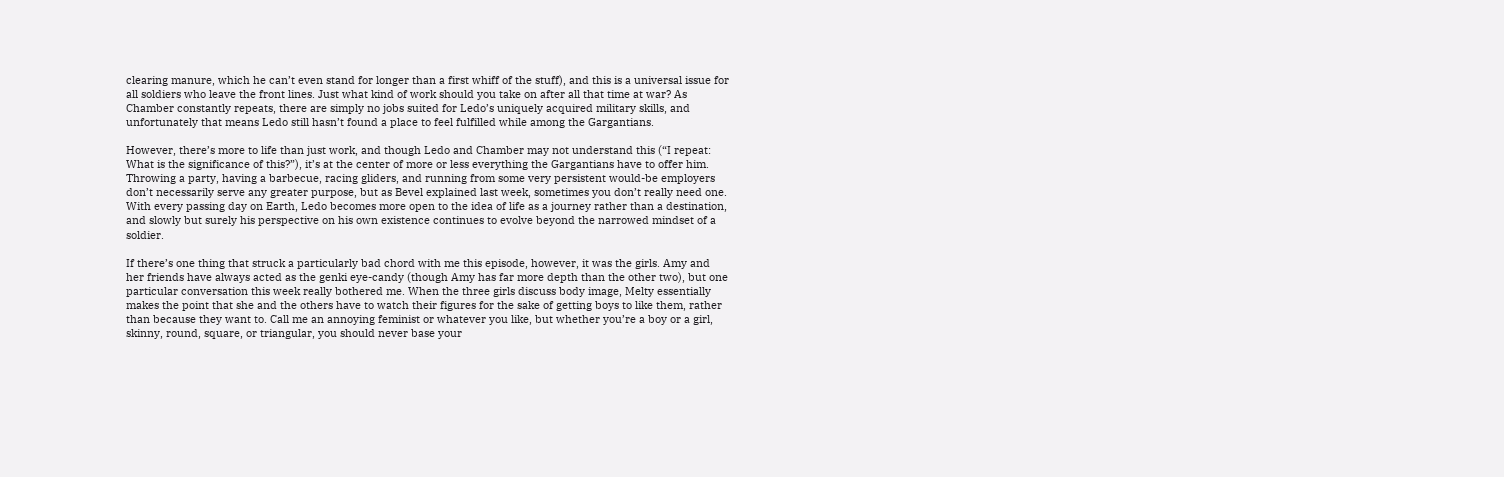clearing manure, which he can’t even stand for longer than a first whiff of the stuff), and this is a universal issue for all soldiers who leave the front lines. Just what kind of work should you take on after all that time at war? As Chamber constantly repeats, there are simply no jobs suited for Ledo’s uniquely acquired military skills, and unfortunately that means Ledo still hasn’t found a place to feel fulfilled while among the Gargantians.

However, there’s more to life than just work, and though Ledo and Chamber may not understand this (“I repeat: What is the significance of this?”), it’s at the center of more or less everything the Gargantians have to offer him. Throwing a party, having a barbecue, racing gliders, and running from some very persistent would-be employers don’t necessarily serve any greater purpose, but as Bevel explained last week, sometimes you don’t really need one. With every passing day on Earth, Ledo becomes more open to the idea of life as a journey rather than a destination, and slowly but surely his perspective on his own existence continues to evolve beyond the narrowed mindset of a soldier.

If there’s one thing that struck a particularly bad chord with me this episode, however, it was the girls. Amy and her friends have always acted as the genki eye-candy (though Amy has far more depth than the other two), but one particular conversation this week really bothered me. When the three girls discuss body image, Melty essentially makes the point that she and the others have to watch their figures for the sake of getting boys to like them, rather than because they want to. Call me an annoying feminist or whatever you like, but whether you’re a boy or a girl, skinny, round, square, or triangular, you should never base your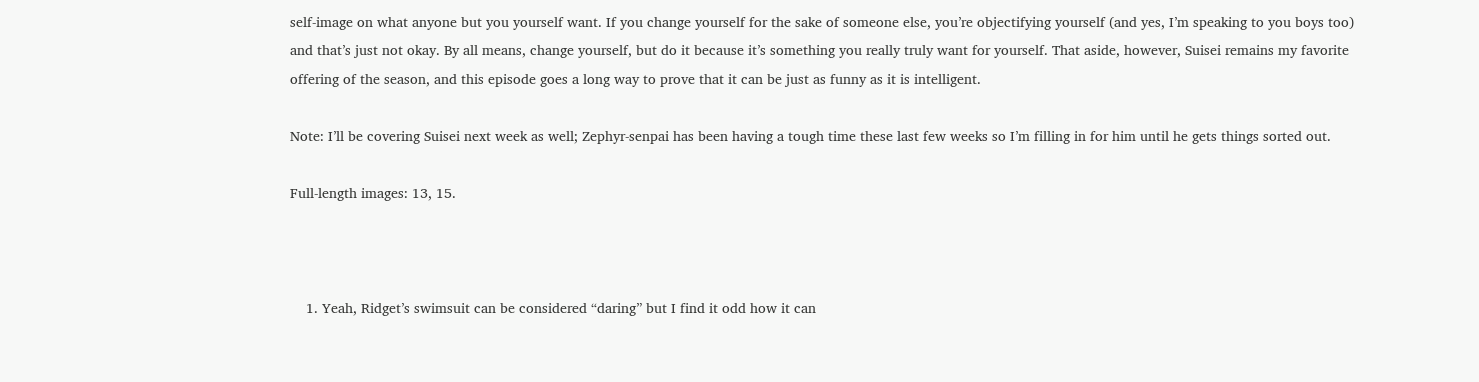self-image on what anyone but you yourself want. If you change yourself for the sake of someone else, you’re objectifying yourself (and yes, I’m speaking to you boys too) and that’s just not okay. By all means, change yourself, but do it because it’s something you really truly want for yourself. That aside, however, Suisei remains my favorite offering of the season, and this episode goes a long way to prove that it can be just as funny as it is intelligent.

Note: I’ll be covering Suisei next week as well; Zephyr-senpai has been having a tough time these last few weeks so I’m filling in for him until he gets things sorted out.

Full-length images: 13, 15.



    1. Yeah, Ridget’s swimsuit can be considered “daring” but I find it odd how it can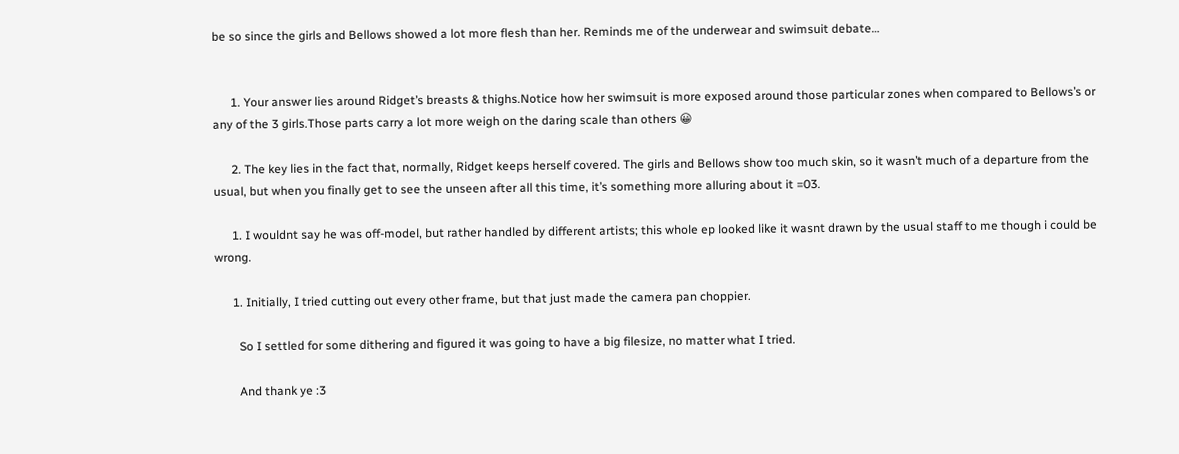be so since the girls and Bellows showed a lot more flesh than her. Reminds me of the underwear and swimsuit debate…


      1. Your answer lies around Ridget’s breasts & thighs.Notice how her swimsuit is more exposed around those particular zones when compared to Bellows’s or any of the 3 girls.Those parts carry a lot more weigh on the daring scale than others 😀

      2. The key lies in the fact that, normally, Ridget keeps herself covered. The girls and Bellows show too much skin, so it wasn’t much of a departure from the usual, but when you finally get to see the unseen after all this time, it’s something more alluring about it =03.

      1. I wouldnt say he was off-model, but rather handled by different artists; this whole ep looked like it wasnt drawn by the usual staff to me though i could be wrong.

      1. Initially, I tried cutting out every other frame, but that just made the camera pan choppier.

        So I settled for some dithering and figured it was going to have a big filesize, no matter what I tried.

        And thank ye :3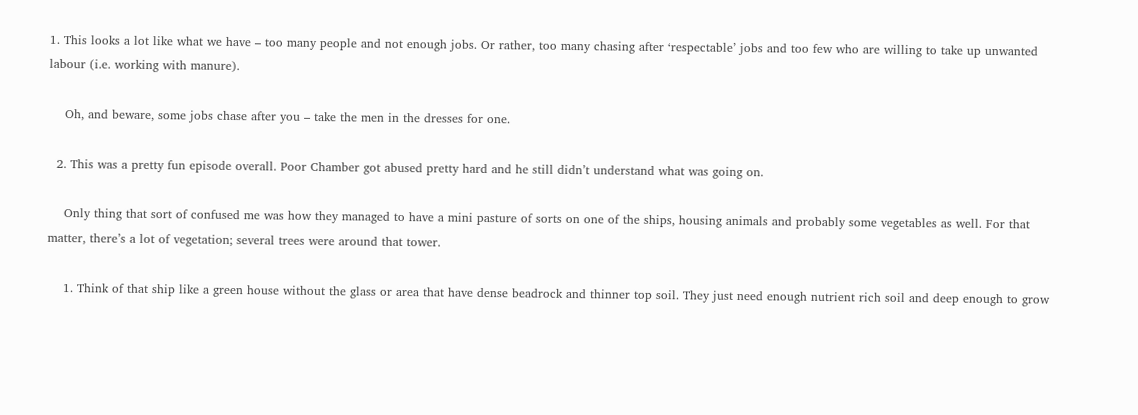1. This looks a lot like what we have – too many people and not enough jobs. Or rather, too many chasing after ‘respectable’ jobs and too few who are willing to take up unwanted labour (i.e. working with manure).

    Oh, and beware, some jobs chase after you – take the men in the dresses for one.

  2. This was a pretty fun episode overall. Poor Chamber got abused pretty hard and he still didn’t understand what was going on.

    Only thing that sort of confused me was how they managed to have a mini pasture of sorts on one of the ships, housing animals and probably some vegetables as well. For that matter, there’s a lot of vegetation; several trees were around that tower.

    1. Think of that ship like a green house without the glass or area that have dense beadrock and thinner top soil. They just need enough nutrient rich soil and deep enough to grow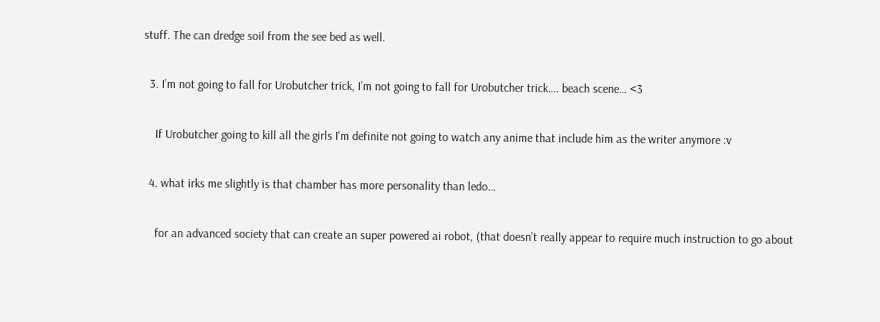stuff. The can dredge soil from the see bed as well.

  3. I’m not going to fall for Urobutcher trick, I’m not going to fall for Urobutcher trick…. beach scene… <3

    If Urobutcher going to kill all the girls I'm definite not going to watch any anime that include him as the writer anymore :v

  4. what irks me slightly is that chamber has more personality than ledo…

    for an advanced society that can create an super powered ai robot, (that doesn’t really appear to require much instruction to go about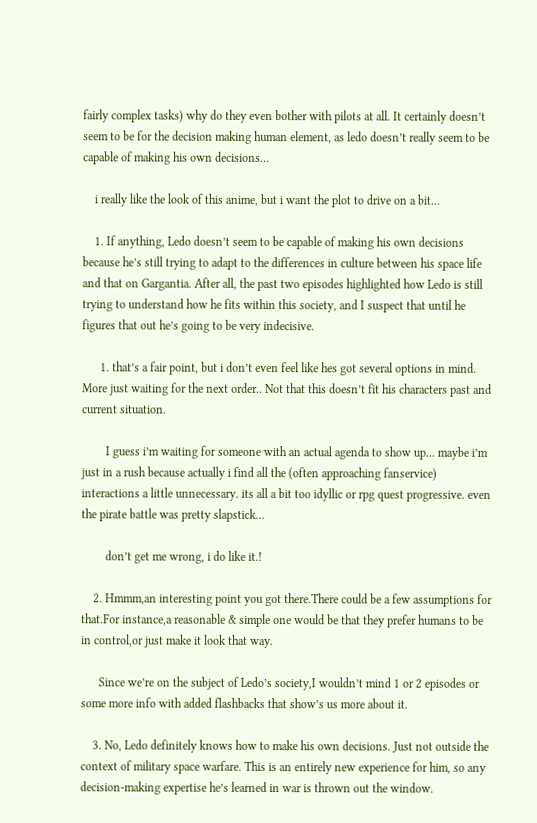fairly complex tasks) why do they even bother with pilots at all. It certainly doesn’t seem to be for the decision making human element, as ledo doesn’t really seem to be capable of making his own decisions…

    i really like the look of this anime, but i want the plot to drive on a bit…

    1. If anything, Ledo doesn’t seem to be capable of making his own decisions because he’s still trying to adapt to the differences in culture between his space life and that on Gargantia. After all, the past two episodes highlighted how Ledo is still trying to understand how he fits within this society, and I suspect that until he figures that out he’s going to be very indecisive.

      1. that’s a fair point, but i don’t even feel like hes got several options in mind. More just waiting for the next order.. Not that this doesn’t fit his characters past and current situation.

        I guess i’m waiting for someone with an actual agenda to show up… maybe i’m just in a rush because actually i find all the (often approaching fanservice) interactions a little unnecessary. its all a bit too idyllic or rpg quest progressive. even the pirate battle was pretty slapstick…

        don’t get me wrong, i do like it.!

    2. Hmmm,an interesting point you got there.There could be a few assumptions for that.For instance,a reasonable & simple one would be that they prefer humans to be in control,or just make it look that way.

      Since we’re on the subject of Ledo’s society,I wouldn’t mind 1 or 2 episodes or some more info with added flashbacks that show’s us more about it.

    3. No, Ledo definitely knows how to make his own decisions. Just not outside the context of military space warfare. This is an entirely new experience for him, so any decision-making expertise he’s learned in war is thrown out the window.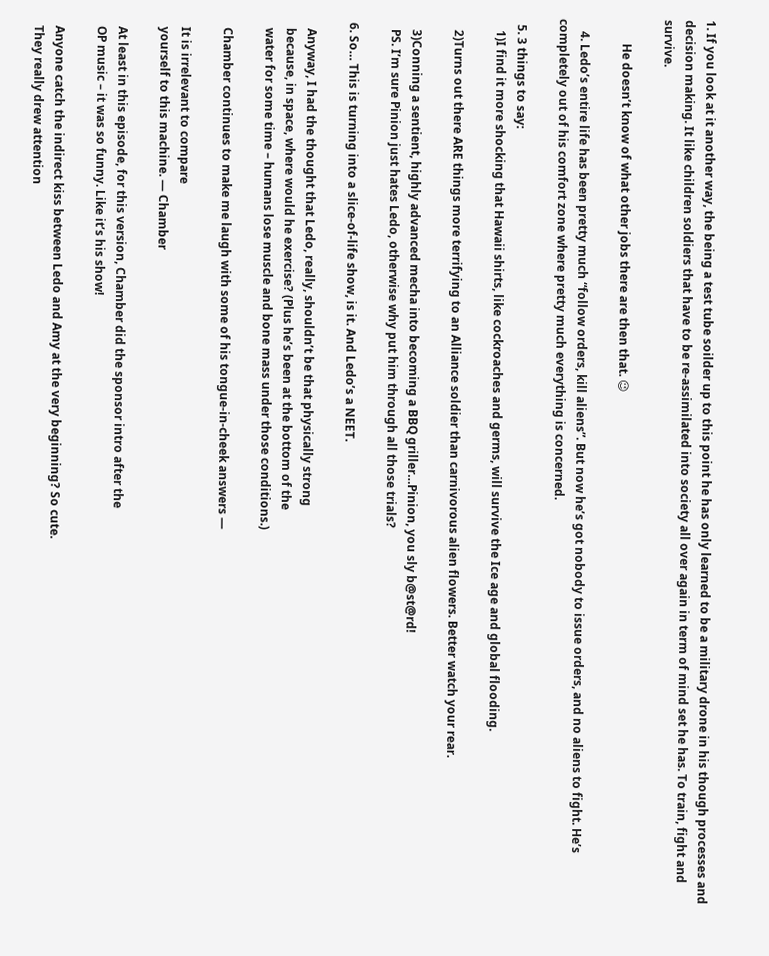1. If you look at it another way, the being a test tube soilder up to this point he has only learned to be a military drone in his though processes and decision making. It like children soldiers that have to be re-assimilated into society all over again in term of mind set he has. To train, fight and survive.

        He doesn’t know of what other jobs there are then that. 😉

    4. Ledo’s entire life has been pretty much “follow orders, kill aliens”. But now he’s got nobody to issue orders, and no aliens to fight. He’s completely out of his comfort zone where pretty much everything is concerned.

  5. 3 things to say:
    1)I find it more shocking that Hawaii shirts, like cockroaches and germs, will survive the Ice age and global flooding.

    2)Turns out there ARE things more terrifying to an Alliance soldier than carnivorous alien flowers. Better watch your rear.

    3)Conning a sentient, highly advanced mecha into becoming a BBQ griller…Pinion, you sly b@st@rd!
    PS. I’m sure Pinion just hates Ledo, otherwise why put him through all those trials?

  6. So… This is turning into a slice-of-life show, is it. And Ledo’s a NEET.

    Anyway, I had the thought that Ledo, really, shouldn’t be that physically strong
    because, in space, where would he exercise? (Plus he’s been at the bottom of the
    water for some time – humans lose muscle and bone mass under those conditions.)

    Chamber continues to make me laugh with some of his tongue-in-cheek answers —

    It is irrelevant to compare
    yourself to this machine. — Chamber

    At least in this episode, for this version, Chamber did the sponsor intro after the
    OP music – it was so funny. Like it’s his show!

    Anyone catch the indirect kiss between Ledo and Amy at the very beginning? So cute.
    They really drew attention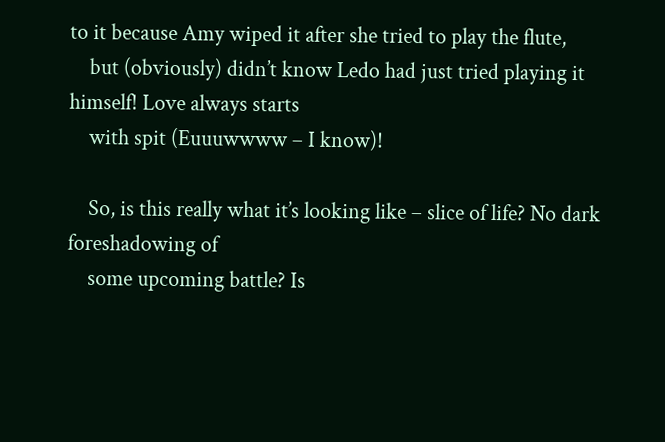to it because Amy wiped it after she tried to play the flute,
    but (obviously) didn’t know Ledo had just tried playing it himself! Love always starts
    with spit (Euuuwwww – I know)!

    So, is this really what it’s looking like – slice of life? No dark foreshadowing of
    some upcoming battle? Is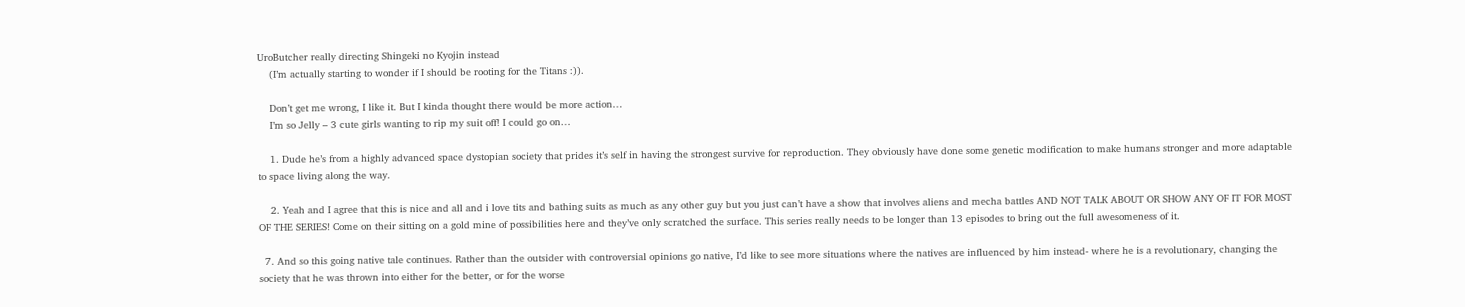UroButcher really directing Shingeki no Kyojin instead
    (I’m actually starting to wonder if I should be rooting for the Titans :)).

    Don’t get me wrong, I like it. But I kinda thought there would be more action…
    I’m so Jelly – 3 cute girls wanting to rip my suit off! I could go on…

    1. Dude he’s from a highly advanced space dystopian society that prides it’s self in having the strongest survive for reproduction. They obviously have done some genetic modification to make humans stronger and more adaptable to space living along the way.

    2. Yeah and I agree that this is nice and all and i love tits and bathing suits as much as any other guy but you just can’t have a show that involves aliens and mecha battles AND NOT TALK ABOUT OR SHOW ANY OF IT FOR MOST OF THE SERIES! Come on their sitting on a gold mine of possibilities here and they’ve only scratched the surface. This series really needs to be longer than 13 episodes to bring out the full awesomeness of it.

  7. And so this going native tale continues. Rather than the outsider with controversial opinions go native, I’d like to see more situations where the natives are influenced by him instead- where he is a revolutionary, changing the society that he was thrown into either for the better, or for the worse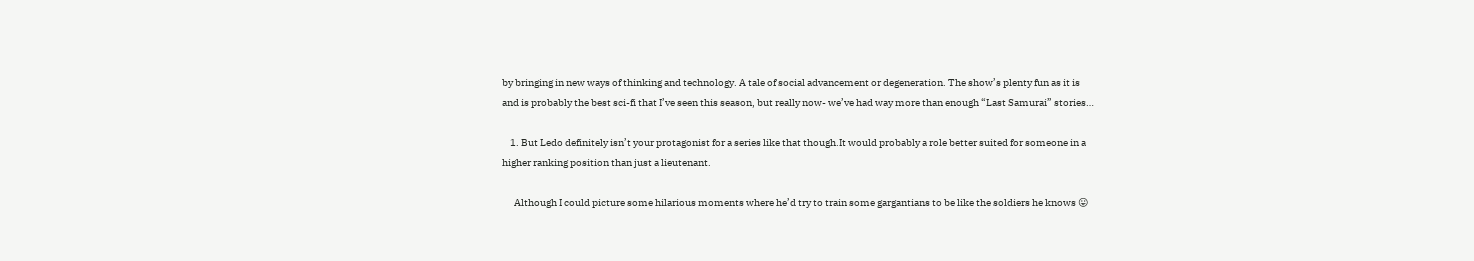by bringing in new ways of thinking and technology. A tale of social advancement or degeneration. The show’s plenty fun as it is and is probably the best sci-fi that I’ve seen this season, but really now- we’ve had way more than enough “Last Samurai” stories…

    1. But Ledo definitely isn’t your protagonist for a series like that though.It would probably a role better suited for someone in a higher ranking position than just a lieutenant.

      Although I could picture some hilarious moments where he’d try to train some gargantians to be like the soldiers he knows 😛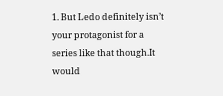1. But Ledo definitely isn’t your protagonist for a series like that though.It would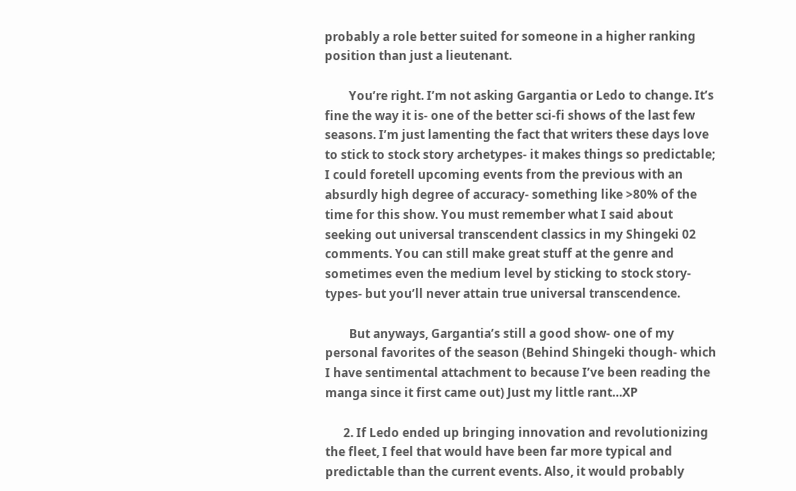probably a role better suited for someone in a higher ranking position than just a lieutenant.

        You’re right. I’m not asking Gargantia or Ledo to change. It’s fine the way it is- one of the better sci-fi shows of the last few seasons. I’m just lamenting the fact that writers these days love to stick to stock story archetypes- it makes things so predictable; I could foretell upcoming events from the previous with an absurdly high degree of accuracy- something like >80% of the time for this show. You must remember what I said about seeking out universal transcendent classics in my Shingeki 02 comments. You can still make great stuff at the genre and sometimes even the medium level by sticking to stock story-types- but you’ll never attain true universal transcendence.

        But anyways, Gargantia’s still a good show- one of my personal favorites of the season (Behind Shingeki though- which I have sentimental attachment to because I’ve been reading the manga since it first came out) Just my little rant…XP

      2. If Ledo ended up bringing innovation and revolutionizing the fleet, I feel that would have been far more typical and predictable than the current events. Also, it would probably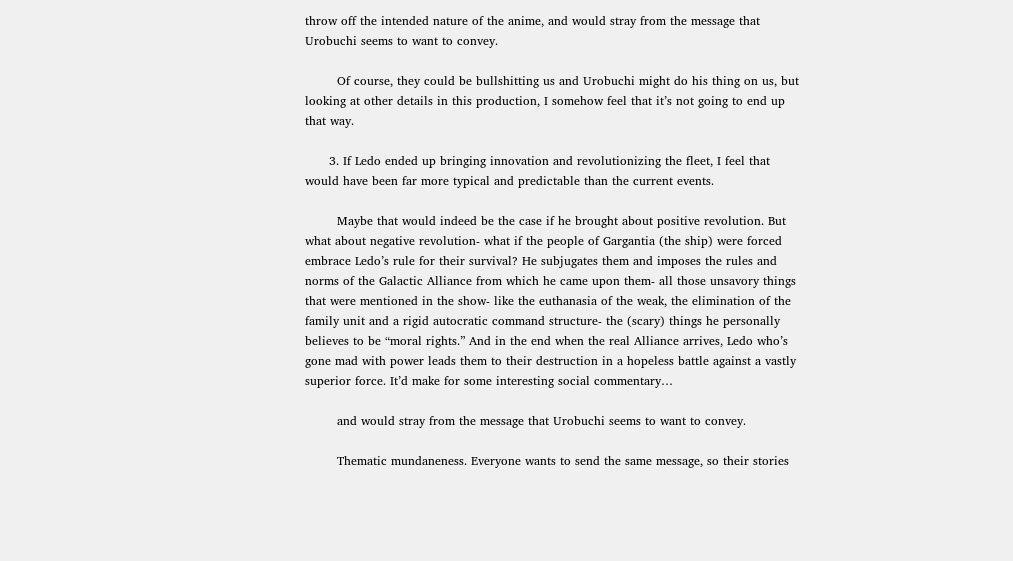throw off the intended nature of the anime, and would stray from the message that Urobuchi seems to want to convey.

        Of course, they could be bullshitting us and Urobuchi might do his thing on us, but looking at other details in this production, I somehow feel that it’s not going to end up that way.

      3. If Ledo ended up bringing innovation and revolutionizing the fleet, I feel that would have been far more typical and predictable than the current events.

        Maybe that would indeed be the case if he brought about positive revolution. But what about negative revolution- what if the people of Gargantia (the ship) were forced embrace Ledo’s rule for their survival? He subjugates them and imposes the rules and norms of the Galactic Alliance from which he came upon them- all those unsavory things that were mentioned in the show- like the euthanasia of the weak, the elimination of the family unit and a rigid autocratic command structure- the (scary) things he personally believes to be “moral rights.” And in the end when the real Alliance arrives, Ledo who’s gone mad with power leads them to their destruction in a hopeless battle against a vastly superior force. It’d make for some interesting social commentary…

        and would stray from the message that Urobuchi seems to want to convey.

        Thematic mundaneness. Everyone wants to send the same message, so their stories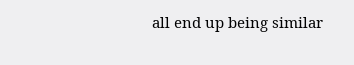all end up being similar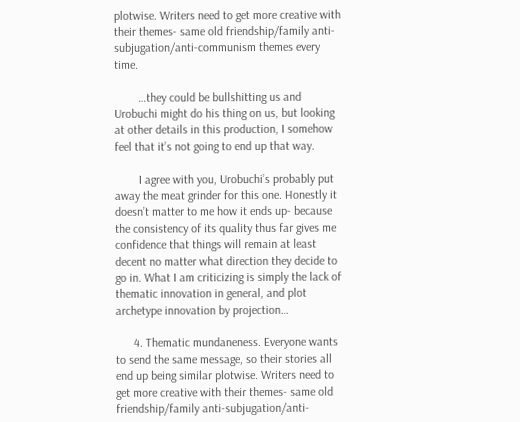plotwise. Writers need to get more creative with their themes- same old friendship/family anti-subjugation/anti-communism themes every time.

        …they could be bullshitting us and Urobuchi might do his thing on us, but looking at other details in this production, I somehow feel that it’s not going to end up that way.

        I agree with you, Urobuchi’s probably put away the meat grinder for this one. Honestly it doesn’t matter to me how it ends up- because the consistency of its quality thus far gives me confidence that things will remain at least decent no matter what direction they decide to go in. What I am criticizing is simply the lack of thematic innovation in general, and plot archetype innovation by projection…

      4. Thematic mundaneness. Everyone wants to send the same message, so their stories all end up being similar plotwise. Writers need to get more creative with their themes- same old friendship/family anti-subjugation/anti-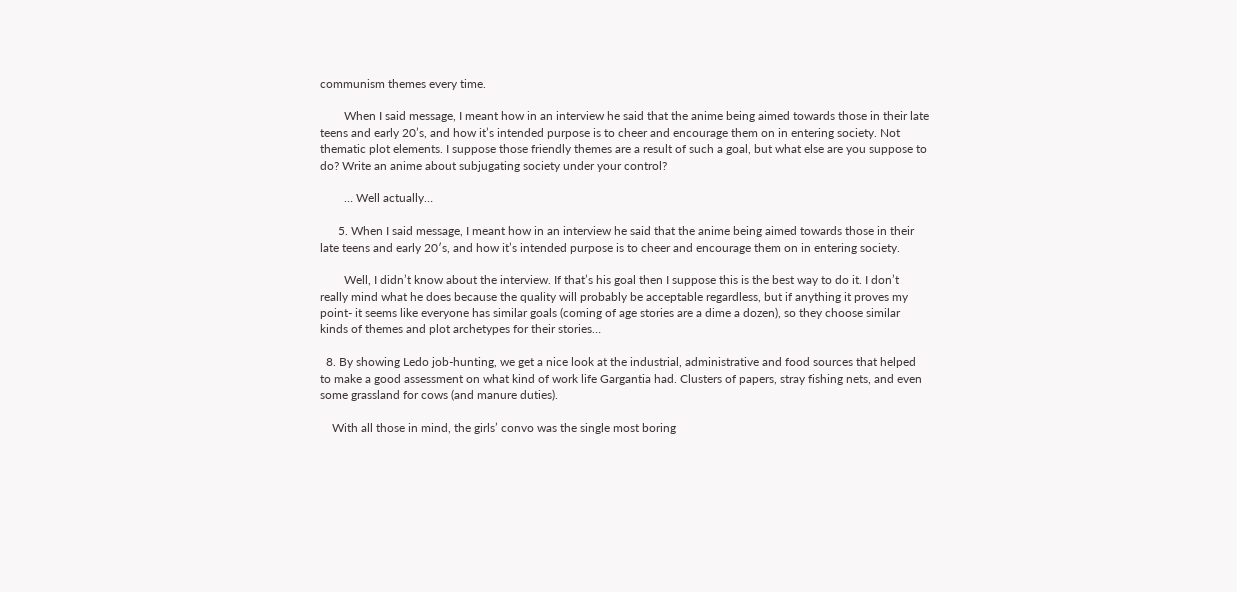communism themes every time.

        When I said message, I meant how in an interview he said that the anime being aimed towards those in their late teens and early 20’s, and how it’s intended purpose is to cheer and encourage them on in entering society. Not thematic plot elements. I suppose those friendly themes are a result of such a goal, but what else are you suppose to do? Write an anime about subjugating society under your control?

        … Well actually…

      5. When I said message, I meant how in an interview he said that the anime being aimed towards those in their late teens and early 20′s, and how it’s intended purpose is to cheer and encourage them on in entering society.

        Well, I didn’t know about the interview. If that’s his goal then I suppose this is the best way to do it. I don’t really mind what he does because the quality will probably be acceptable regardless, but if anything it proves my point- it seems like everyone has similar goals (coming of age stories are a dime a dozen), so they choose similar kinds of themes and plot archetypes for their stories…

  8. By showing Ledo job-hunting, we get a nice look at the industrial, administrative and food sources that helped to make a good assessment on what kind of work life Gargantia had. Clusters of papers, stray fishing nets, and even some grassland for cows (and manure duties).

    With all those in mind, the girls’ convo was the single most boring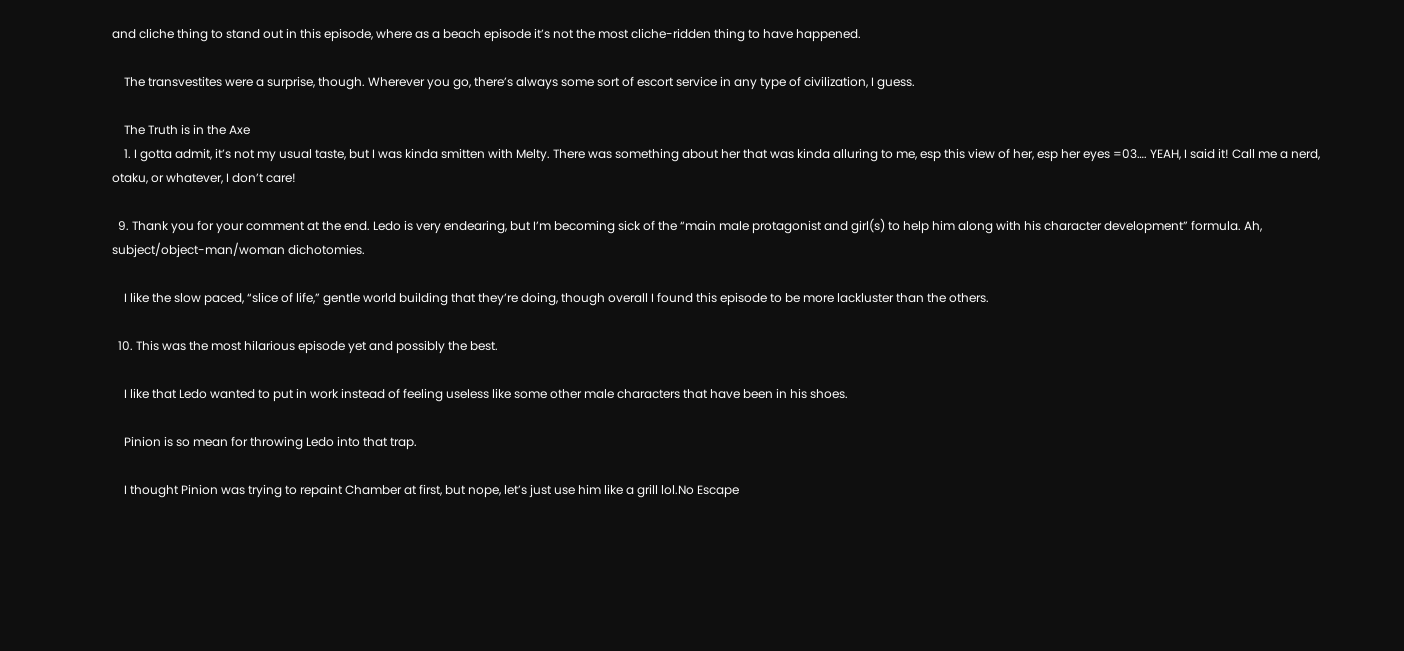and cliche thing to stand out in this episode, where as a beach episode it’s not the most cliche-ridden thing to have happened.

    The transvestites were a surprise, though. Wherever you go, there’s always some sort of escort service in any type of civilization, I guess.

    The Truth is in the Axe
    1. I gotta admit, it’s not my usual taste, but I was kinda smitten with Melty. There was something about her that was kinda alluring to me, esp this view of her, esp her eyes =03…. YEAH, I said it! Call me a nerd, otaku, or whatever, I don’t care!

  9. Thank you for your comment at the end. Ledo is very endearing, but I’m becoming sick of the “main male protagonist and girl(s) to help him along with his character development” formula. Ah, subject/object-man/woman dichotomies.

    I like the slow paced, “slice of life,” gentle world building that they’re doing, though overall I found this episode to be more lackluster than the others.

  10. This was the most hilarious episode yet and possibly the best.

    I like that Ledo wanted to put in work instead of feeling useless like some other male characters that have been in his shoes.

    Pinion is so mean for throwing Ledo into that trap.

    I thought Pinion was trying to repaint Chamber at first, but nope, let’s just use him like a grill lol.No Escape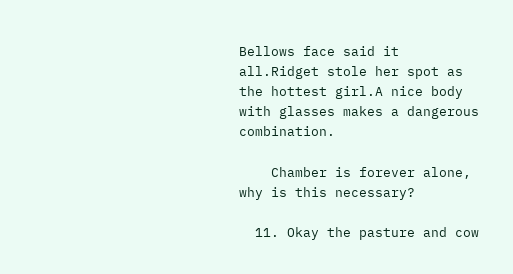Bellows face said it all.Ridget stole her spot as the hottest girl.A nice body with glasses makes a dangerous combination.

    Chamber is forever alone, why is this necessary?

  11. Okay the pasture and cow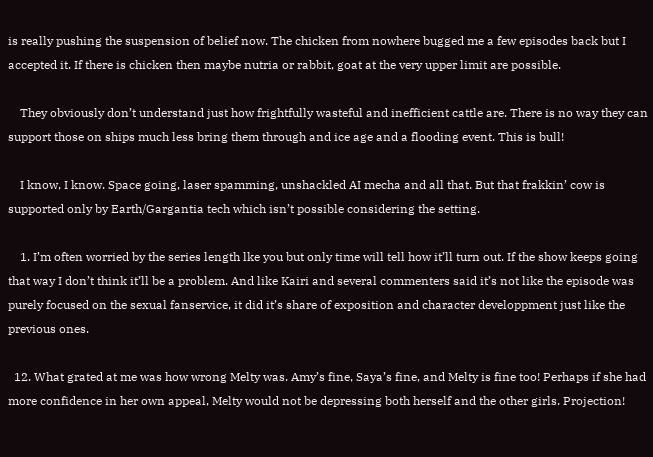is really pushing the suspension of belief now. The chicken from nowhere bugged me a few episodes back but I accepted it. If there is chicken then maybe nutria or rabbit, goat at the very upper limit are possible.

    They obviously don’t understand just how frightfully wasteful and inefficient cattle are. There is no way they can support those on ships much less bring them through and ice age and a flooding event. This is bull!

    I know, I know. Space going, laser spamming, unshackled AI mecha and all that. But that frakkin’ cow is supported only by Earth/Gargantia tech which isn’t possible considering the setting.

    1. I’m often worried by the series length lke you but only time will tell how it’ll turn out. If the show keeps going that way I don’t think it’ll be a problem. And like Kairi and several commenters said it’s not like the episode was purely focused on the sexual fanservice, it did it’s share of exposition and character developpment just like the previous ones.

  12. What grated at me was how wrong Melty was. Amy’s fine, Saya’s fine, and Melty is fine too! Perhaps if she had more confidence in her own appeal, Melty would not be depressing both herself and the other girls. Projection!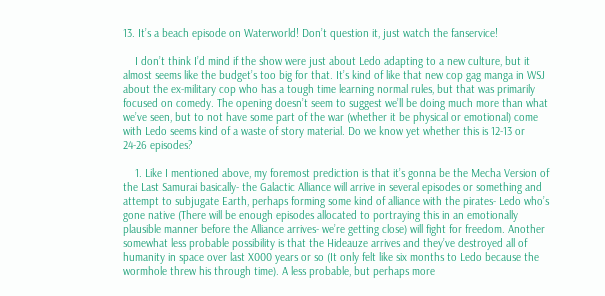13. It’s a beach episode on Waterworld! Don’t question it, just watch the fanservice!

    I don’t think I’d mind if the show were just about Ledo adapting to a new culture, but it almost seems like the budget’s too big for that. It’s kind of like that new cop gag manga in WSJ about the ex-military cop who has a tough time learning normal rules, but that was primarily focused on comedy. The opening doesn’t seem to suggest we’ll be doing much more than what we’ve seen, but to not have some part of the war (whether it be physical or emotional) come with Ledo seems kind of a waste of story material. Do we know yet whether this is 12-13 or 24-26 episodes?

    1. Like I mentioned above, my foremost prediction is that it’s gonna be the Mecha Version of the Last Samurai basically- the Galactic Alliance will arrive in several episodes or something and attempt to subjugate Earth, perhaps forming some kind of alliance with the pirates- Ledo who’s gone native (There will be enough episodes allocated to portraying this in an emotionally plausible manner before the Alliance arrives- we’re getting close) will fight for freedom. Another somewhat less probable possibility is that the Hideauze arrives and they’ve destroyed all of humanity in space over last X000 years or so (It only felt like six months to Ledo because the wormhole threw his through time). A less probable, but perhaps more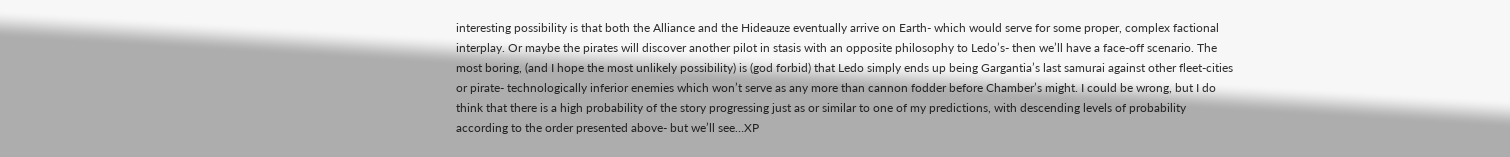interesting possibility is that both the Alliance and the Hideauze eventually arrive on Earth- which would serve for some proper, complex factional interplay. Or maybe the pirates will discover another pilot in stasis with an opposite philosophy to Ledo’s- then we’ll have a face-off scenario. The most boring, (and I hope the most unlikely possibility) is (god forbid) that Ledo simply ends up being Gargantia’s last samurai against other fleet-cities or pirate- technologically inferior enemies which won’t serve as any more than cannon fodder before Chamber’s might. I could be wrong, but I do think that there is a high probability of the story progressing just as or similar to one of my predictions, with descending levels of probability according to the order presented above- but we’ll see…XP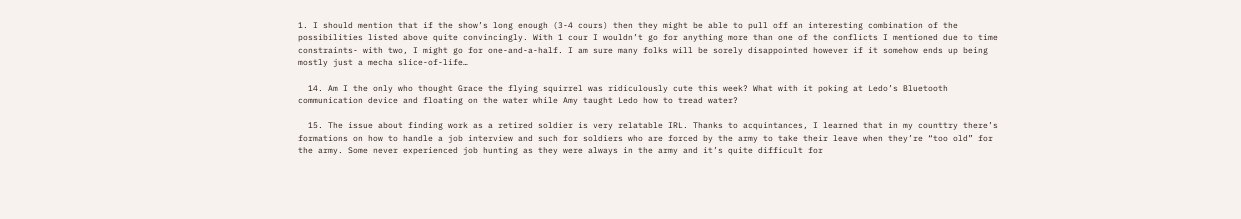1. I should mention that if the show’s long enough (3-4 cours) then they might be able to pull off an interesting combination of the possibilities listed above quite convincingly. With 1 cour I wouldn’t go for anything more than one of the conflicts I mentioned due to time constraints- with two, I might go for one-and-a-half. I am sure many folks will be sorely disappointed however if it somehow ends up being mostly just a mecha slice-of-life…

  14. Am I the only who thought Grace the flying squirrel was ridiculously cute this week? What with it poking at Ledo’s Bluetooth communication device and floating on the water while Amy taught Ledo how to tread water?

  15. The issue about finding work as a retired soldier is very relatable IRL. Thanks to acquintances, I learned that in my counttry there’s formations on how to handle a job interview and such for soldiers who are forced by the army to take their leave when they’re “too old” for the army. Some never experienced job hunting as they were always in the army and it’s quite difficult for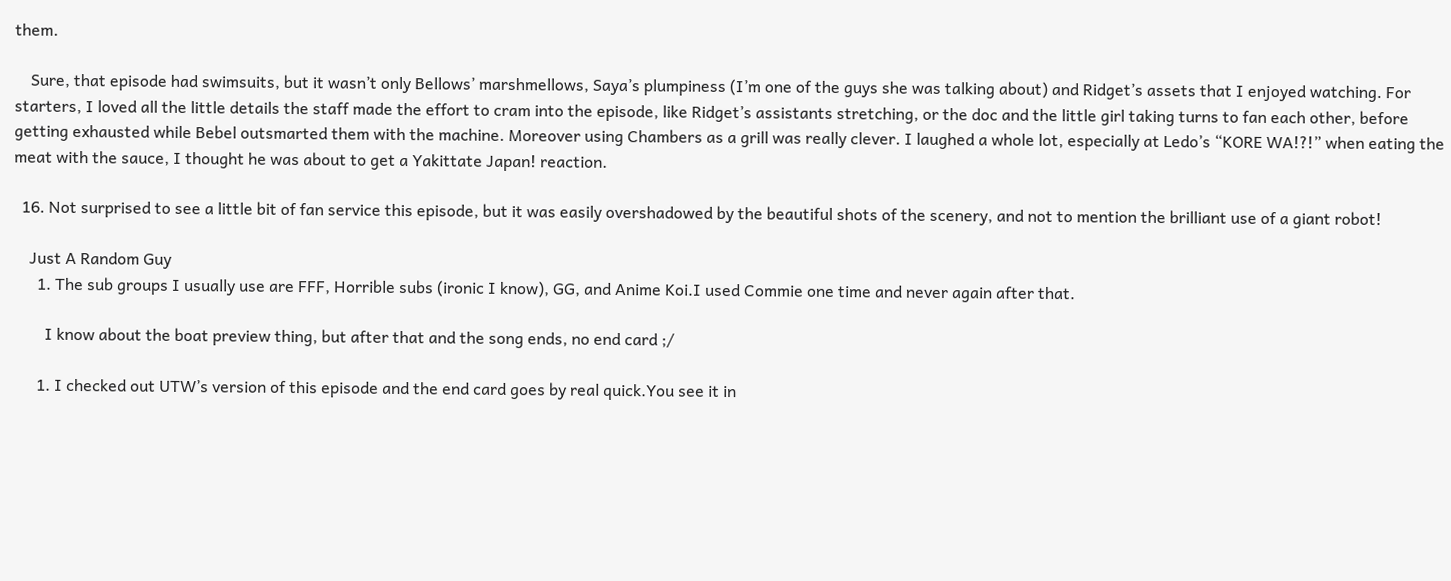them.

    Sure, that episode had swimsuits, but it wasn’t only Bellows’ marshmellows, Saya’s plumpiness (I’m one of the guys she was talking about) and Ridget’s assets that I enjoyed watching. For starters, I loved all the little details the staff made the effort to cram into the episode, like Ridget’s assistants stretching, or the doc and the little girl taking turns to fan each other, before getting exhausted while Bebel outsmarted them with the machine. Moreover using Chambers as a grill was really clever. I laughed a whole lot, especially at Ledo’s “KORE WA!?!” when eating the meat with the sauce, I thought he was about to get a Yakittate Japan! reaction.

  16. Not surprised to see a little bit of fan service this episode, but it was easily overshadowed by the beautiful shots of the scenery, and not to mention the brilliant use of a giant robot!

    Just A Random Guy
      1. The sub groups I usually use are FFF, Horrible subs (ironic I know), GG, and Anime Koi.I used Commie one time and never again after that.

        I know about the boat preview thing, but after that and the song ends, no end card ;/

      1. I checked out UTW’s version of this episode and the end card goes by real quick.You see it in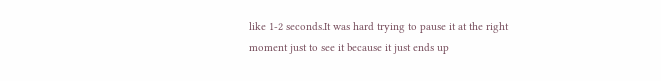like 1-2 seconds.It was hard trying to pause it at the right moment just to see it because it just ends up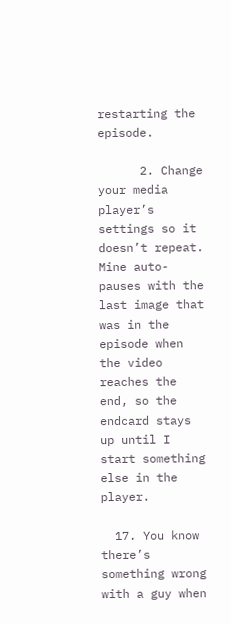restarting the episode.

      2. Change your media player’s settings so it doesn’t repeat. Mine auto-pauses with the last image that was in the episode when the video reaches the end, so the endcard stays up until I start something else in the player.

  17. You know there’s something wrong with a guy when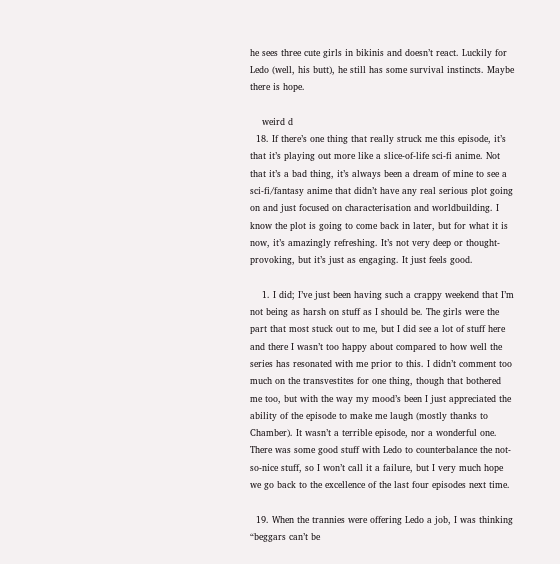he sees three cute girls in bikinis and doesn’t react. Luckily for Ledo (well, his butt), he still has some survival instincts. Maybe there is hope.

    weird d
  18. If there’s one thing that really struck me this episode, it’s that it’s playing out more like a slice-of-life sci-fi anime. Not that it’s a bad thing, it’s always been a dream of mine to see a sci-fi/fantasy anime that didn’t have any real serious plot going on and just focused on characterisation and worldbuilding. I know the plot is going to come back in later, but for what it is now, it’s amazingly refreshing. It’s not very deep or thought-provoking, but it’s just as engaging. It just feels good.

    1. I did; I’ve just been having such a crappy weekend that I’m not being as harsh on stuff as I should be. The girls were the part that most stuck out to me, but I did see a lot of stuff here and there I wasn’t too happy about compared to how well the series has resonated with me prior to this. I didn’t comment too much on the transvestites for one thing, though that bothered me too, but with the way my mood’s been I just appreciated the ability of the episode to make me laugh (mostly thanks to Chamber). It wasn’t a terrible episode, nor a wonderful one. There was some good stuff with Ledo to counterbalance the not-so-nice stuff, so I won’t call it a failure, but I very much hope we go back to the excellence of the last four episodes next time.

  19. When the trannies were offering Ledo a job, I was thinking “beggars can’t be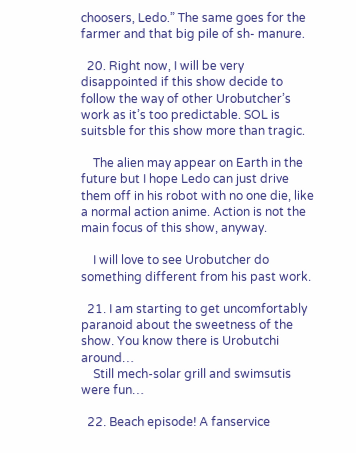choosers, Ledo.” The same goes for the farmer and that big pile of sh- manure.

  20. Right now, I will be very disappointed if this show decide to follow the way of other Urobutcher’s work as it’s too predictable. SOL is suitsble for this show more than tragic.

    The alien may appear on Earth in the future but I hope Ledo can just drive them off in his robot with no one die, like a normal action anime. Action is not the main focus of this show, anyway.

    I will love to see Urobutcher do something different from his past work.

  21. I am starting to get uncomfortably paranoid about the sweetness of the show. You know there is Urobutchi around…
    Still mech-solar grill and swimsutis were fun…

  22. Beach episode! A fanservice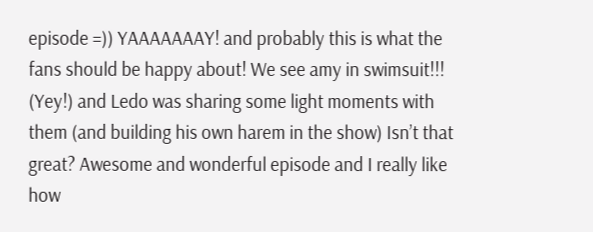episode =)) YAAAAAAAY! and probably this is what the fans should be happy about! We see amy in swimsuit!!! (Yey!) and Ledo was sharing some light moments with them (and building his own harem in the show) Isn’t that great? Awesome and wonderful episode and I really like how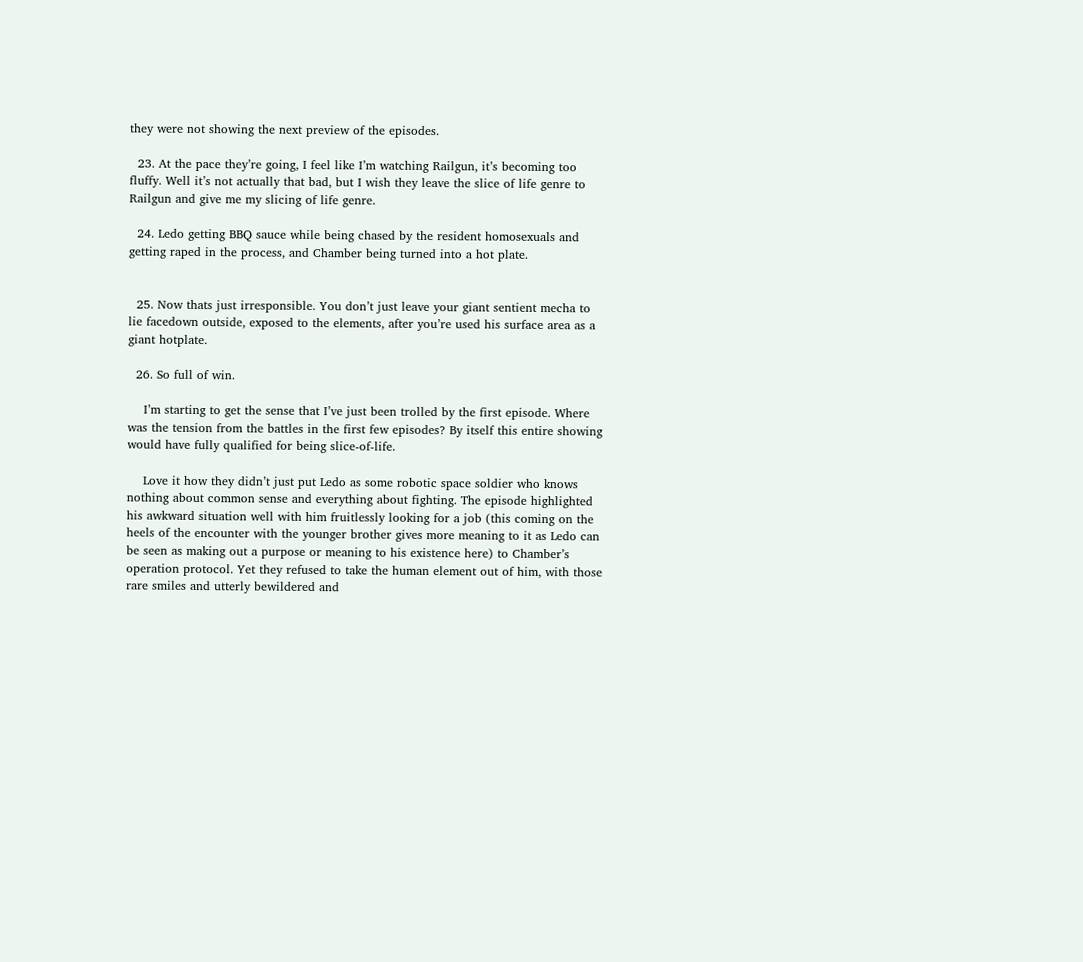they were not showing the next preview of the episodes.

  23. At the pace they’re going, I feel like I’m watching Railgun, it’s becoming too fluffy. Well it’s not actually that bad, but I wish they leave the slice of life genre to Railgun and give me my slicing of life genre.

  24. Ledo getting BBQ sauce while being chased by the resident homosexuals and getting raped in the process, and Chamber being turned into a hot plate.


  25. Now thats just irresponsible. You don’t just leave your giant sentient mecha to lie facedown outside, exposed to the elements, after you’re used his surface area as a giant hotplate.

  26. So full of win.

    I’m starting to get the sense that I’ve just been trolled by the first episode. Where was the tension from the battles in the first few episodes? By itself this entire showing would have fully qualified for being slice-of-life.

    Love it how they didn’t just put Ledo as some robotic space soldier who knows nothing about common sense and everything about fighting. The episode highlighted his awkward situation well with him fruitlessly looking for a job (this coming on the heels of the encounter with the younger brother gives more meaning to it as Ledo can be seen as making out a purpose or meaning to his existence here) to Chamber’s operation protocol. Yet they refused to take the human element out of him, with those rare smiles and utterly bewildered and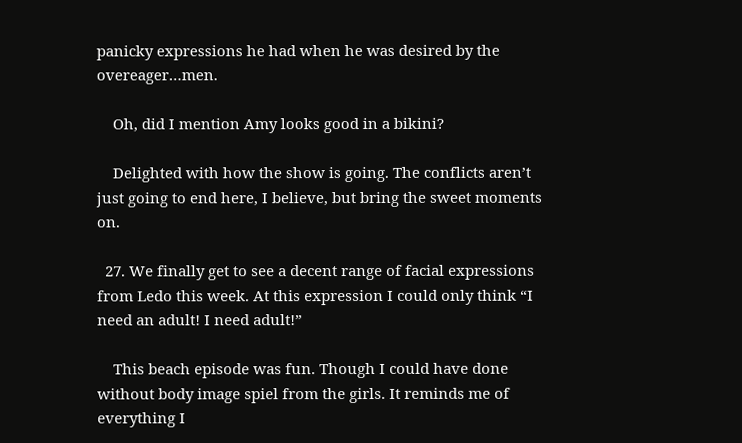panicky expressions he had when he was desired by the overeager…men.

    Oh, did I mention Amy looks good in a bikini?

    Delighted with how the show is going. The conflicts aren’t just going to end here, I believe, but bring the sweet moments on.

  27. We finally get to see a decent range of facial expressions from Ledo this week. At this expression I could only think “I need an adult! I need adult!”

    This beach episode was fun. Though I could have done without body image spiel from the girls. It reminds me of everything I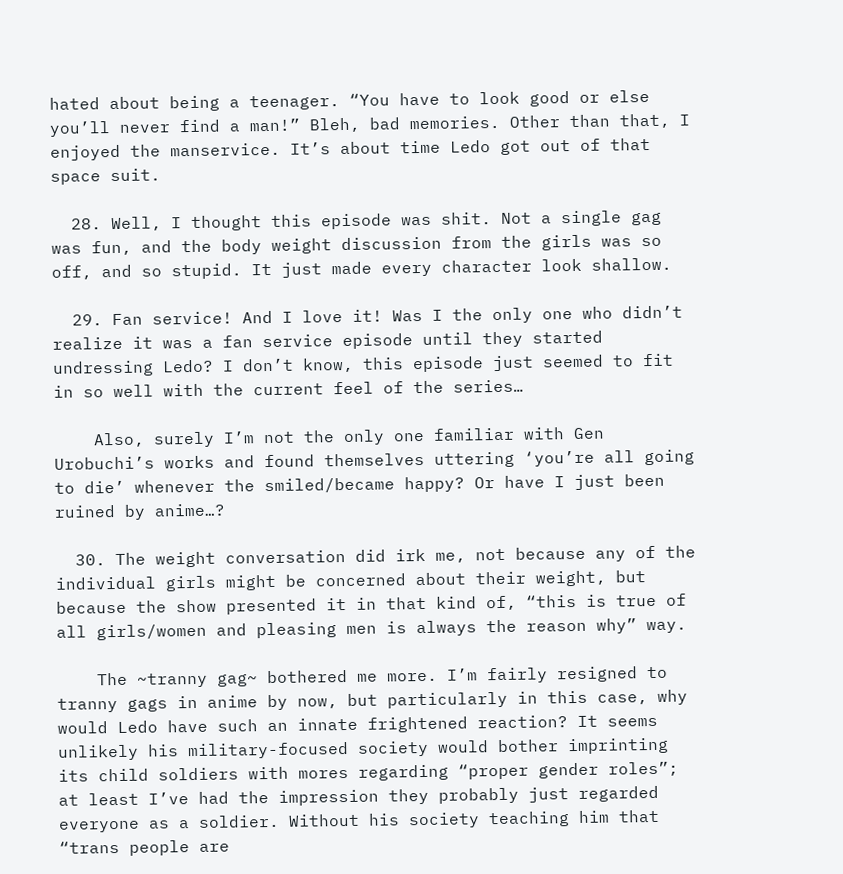hated about being a teenager. “You have to look good or else you’ll never find a man!” Bleh, bad memories. Other than that, I enjoyed the manservice. It’s about time Ledo got out of that space suit.

  28. Well, I thought this episode was shit. Not a single gag was fun, and the body weight discussion from the girls was so off, and so stupid. It just made every character look shallow.

  29. Fan service! And I love it! Was I the only one who didn’t realize it was a fan service episode until they started undressing Ledo? I don’t know, this episode just seemed to fit in so well with the current feel of the series…

    Also, surely I’m not the only one familiar with Gen Urobuchi’s works and found themselves uttering ‘you’re all going to die’ whenever the smiled/became happy? Or have I just been ruined by anime…?

  30. The weight conversation did irk me, not because any of the individual girls might be concerned about their weight, but because the show presented it in that kind of, “this is true of all girls/women and pleasing men is always the reason why” way.

    The ~tranny gag~ bothered me more. I’m fairly resigned to tranny gags in anime by now, but particularly in this case, why would Ledo have such an innate frightened reaction? It seems unlikely his military-focused society would bother imprinting its child soldiers with mores regarding “proper gender roles”; at least I’ve had the impression they probably just regarded everyone as a soldier. Without his society teaching him that “trans people are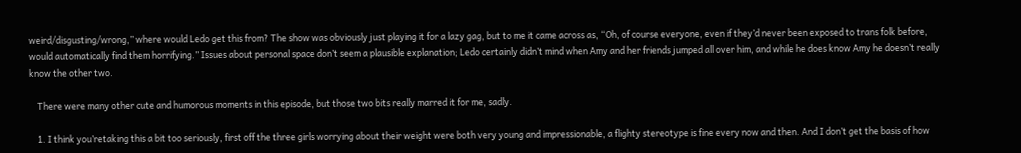weird/disgusting/wrong,” where would Ledo get this from? The show was obviously just playing it for a lazy gag, but to me it came across as, “Oh, of course everyone, even if they’d never been exposed to trans folk before, would automatically find them horrifying.” Issues about personal space don’t seem a plausible explanation; Ledo certainly didn’t mind when Amy and her friends jumped all over him, and while he does know Amy he doesn’t really know the other two.

    There were many other cute and humorous moments in this episode, but those two bits really marred it for me, sadly.

    1. I think you’retaking this a bit too seriously, first off the three girls worrying about their weight were both very young and impressionable, a flighty stereotype is fine every now and then. And I don’t get the basis of how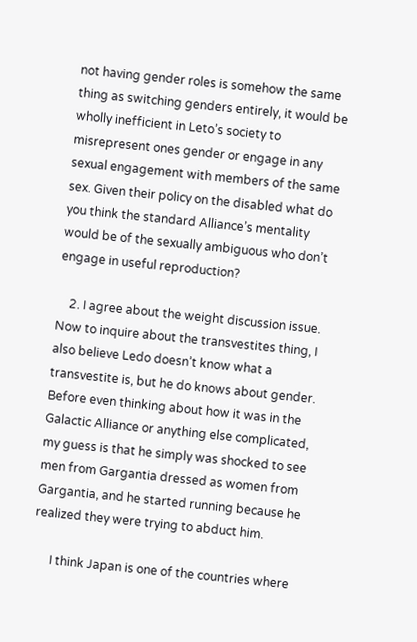not having gender roles is somehow the same thing as switching genders entirely, it would be wholly inefficient in Leto’s society to misrepresent ones gender or engage in any sexual engagement with members of the same sex. Given their policy on the disabled what do you think the standard Alliance’s mentality would be of the sexually ambiguous who don’t engage in useful reproduction?

    2. I agree about the weight discussion issue. Now to inquire about the transvestites thing, I also believe Ledo doesn’t know what a transvestite is, but he do knows about gender. Before even thinking about how it was in the Galactic Alliance or anything else complicated, my guess is that he simply was shocked to see men from Gargantia dressed as women from Gargantia, and he started running because he realized they were trying to abduct him.

      I think Japan is one of the countries where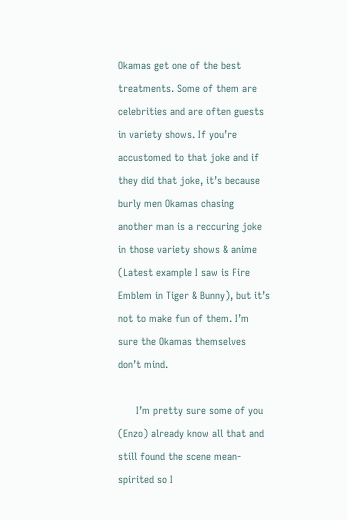Okamas get one of the best treatments. Some of them are celebrities and are often guests in variety shows. If you’re accustomed to that joke and if they did that joke, it’s because burly men Okamas chasing another man is a reccuring joke in those variety shows & anime (Latest example I saw is Fire Emblem in Tiger & Bunny), but it’s not to make fun of them. I’m sure the Okamas themselves don’t mind.

      I’m pretty sure some of you (Enzo) already know all that and still found the scene mean-spirited so I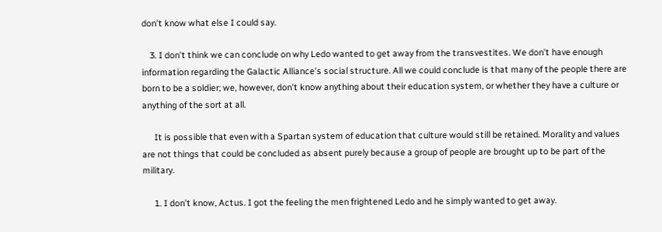don’t know what else I could say.

    3. I don’t think we can conclude on why Ledo wanted to get away from the transvestites. We don’t have enough information regarding the Galactic Alliance’s social structure. All we could conclude is that many of the people there are born to be a soldier; we, however, don’t know anything about their education system, or whether they have a culture or anything of the sort at all.

      It is possible that even with a Spartan system of education that culture would still be retained. Morality and values are not things that could be concluded as absent purely because a group of people are brought up to be part of the military.

      1. I don’t know, Actus. I got the feeling the men frightened Ledo and he simply wanted to get away.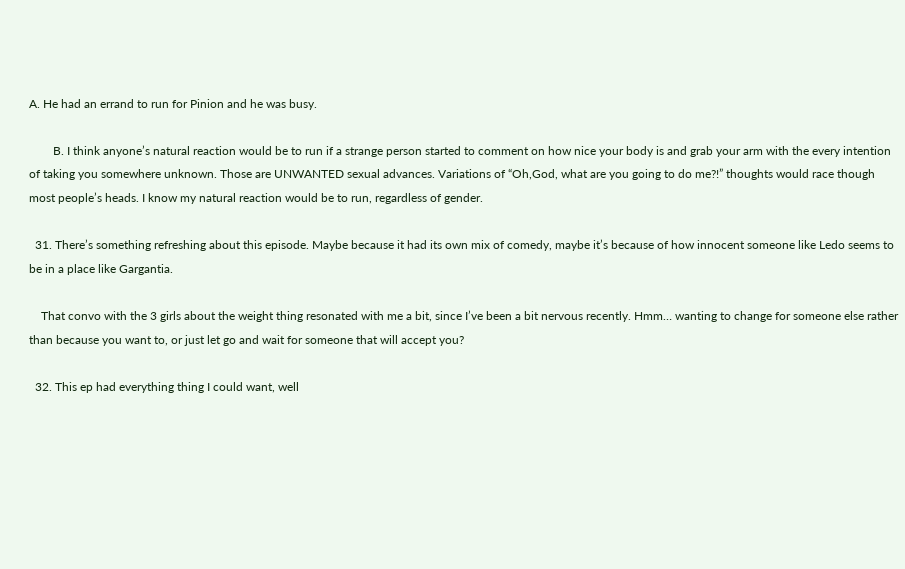A. He had an errand to run for Pinion and he was busy.

        B. I think anyone’s natural reaction would be to run if a strange person started to comment on how nice your body is and grab your arm with the every intention of taking you somewhere unknown. Those are UNWANTED sexual advances. Variations of “Oh,God, what are you going to do me?!” thoughts would race though most people’s heads. I know my natural reaction would be to run, regardless of gender.

  31. There’s something refreshing about this episode. Maybe because it had its own mix of comedy, maybe it’s because of how innocent someone like Ledo seems to be in a place like Gargantia.

    That convo with the 3 girls about the weight thing resonated with me a bit, since I’ve been a bit nervous recently. Hmm… wanting to change for someone else rather than because you want to, or just let go and wait for someone that will accept you?

  32. This ep had everything thing I could want, well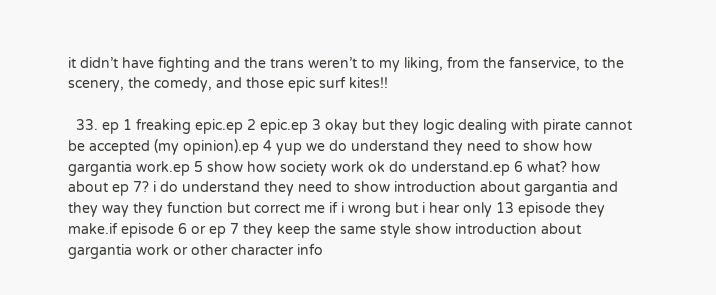it didn’t have fighting and the trans weren’t to my liking, from the fanservice, to the scenery, the comedy, and those epic surf kites!!

  33. ep 1 freaking epic.ep 2 epic.ep 3 okay but they logic dealing with pirate cannot be accepted (my opinion).ep 4 yup we do understand they need to show how gargantia work.ep 5 show how society work ok do understand.ep 6 what? how about ep 7? i do understand they need to show introduction about gargantia and they way they function but correct me if i wrong but i hear only 13 episode they make.if episode 6 or ep 7 they keep the same style show introduction about gargantia work or other character info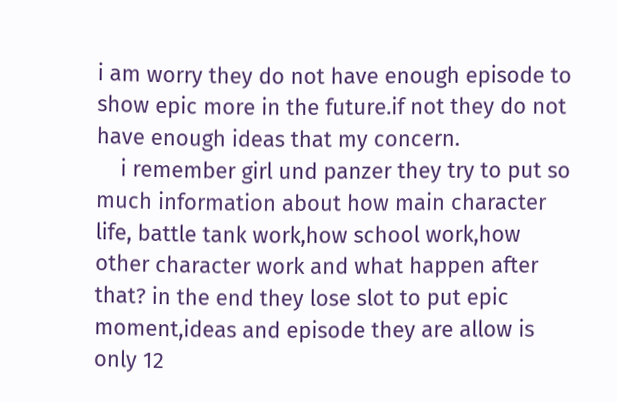i am worry they do not have enough episode to show epic more in the future.if not they do not have enough ideas that my concern.
    i remember girl und panzer they try to put so much information about how main character life, battle tank work,how school work,how other character work and what happen after that? in the end they lose slot to put epic moment,ideas and episode they are allow is only 12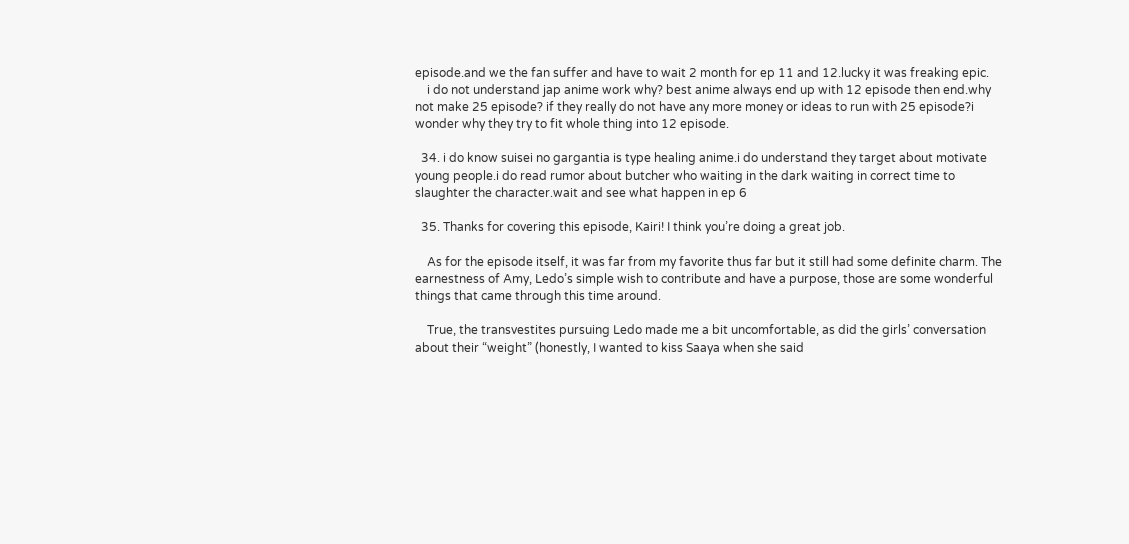episode.and we the fan suffer and have to wait 2 month for ep 11 and 12.lucky it was freaking epic.
    i do not understand jap anime work why? best anime always end up with 12 episode then end.why not make 25 episode? if they really do not have any more money or ideas to run with 25 episode?i wonder why they try to fit whole thing into 12 episode.

  34. i do know suisei no gargantia is type healing anime.i do understand they target about motivate young people.i do read rumor about butcher who waiting in the dark waiting in correct time to slaughter the character.wait and see what happen in ep 6

  35. Thanks for covering this episode, Kairi! I think you’re doing a great job.

    As for the episode itself, it was far from my favorite thus far but it still had some definite charm. The earnestness of Amy, Ledo’s simple wish to contribute and have a purpose, those are some wonderful things that came through this time around.

    True, the transvestites pursuing Ledo made me a bit uncomfortable, as did the girls’ conversation about their “weight” (honestly, I wanted to kiss Saaya when she said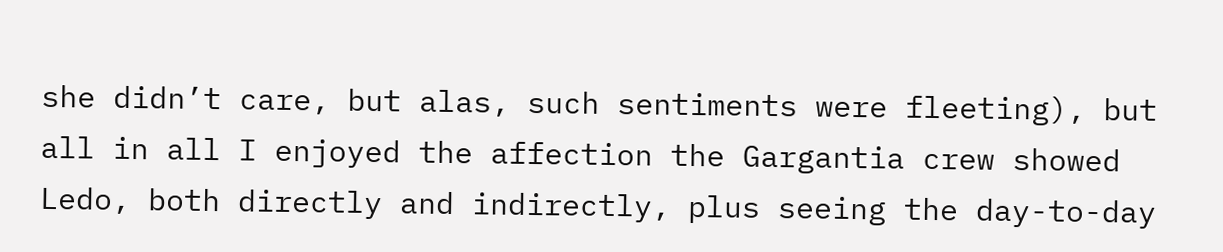she didn’t care, but alas, such sentiments were fleeting), but all in all I enjoyed the affection the Gargantia crew showed Ledo, both directly and indirectly, plus seeing the day-to-day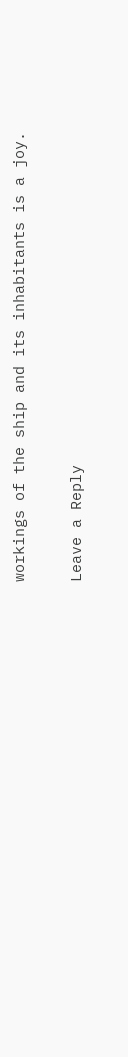workings of the ship and its inhabitants is a joy.

Leave a Reply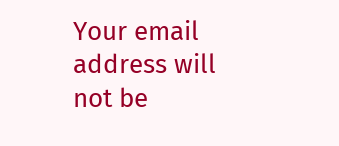Your email address will not be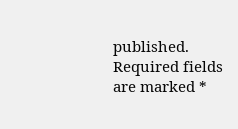published. Required fields are marked *